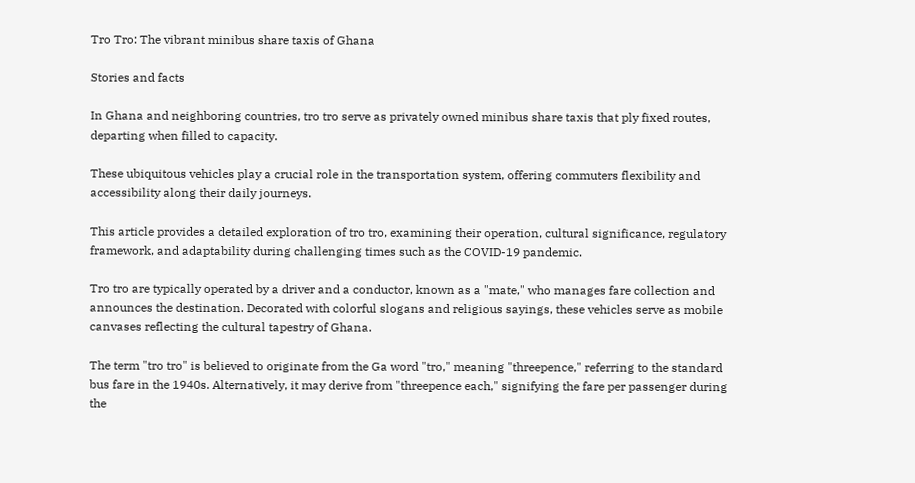Tro Tro: The vibrant minibus share taxis of Ghana

Stories and facts

In Ghana and neighboring countries, tro tro serve as privately owned minibus share taxis that ply fixed routes, departing when filled to capacity.

These ubiquitous vehicles play a crucial role in the transportation system, offering commuters flexibility and accessibility along their daily journeys.

This article provides a detailed exploration of tro tro, examining their operation, cultural significance, regulatory framework, and adaptability during challenging times such as the COVID-19 pandemic.

Tro tro are typically operated by a driver and a conductor, known as a "mate," who manages fare collection and announces the destination. Decorated with colorful slogans and religious sayings, these vehicles serve as mobile canvases reflecting the cultural tapestry of Ghana.

The term "tro tro" is believed to originate from the Ga word "tro," meaning "threepence," referring to the standard bus fare in the 1940s. Alternatively, it may derive from "threepence each," signifying the fare per passenger during the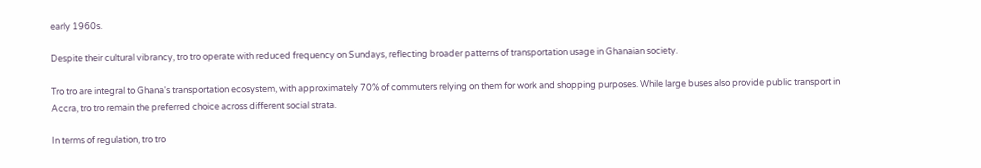early 1960s.

Despite their cultural vibrancy, tro tro operate with reduced frequency on Sundays, reflecting broader patterns of transportation usage in Ghanaian society.

Tro tro are integral to Ghana's transportation ecosystem, with approximately 70% of commuters relying on them for work and shopping purposes. While large buses also provide public transport in Accra, tro tro remain the preferred choice across different social strata.

In terms of regulation, tro tro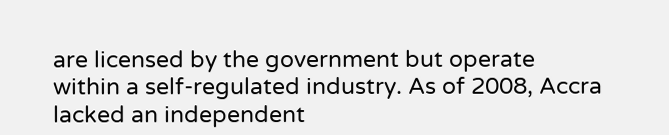are licensed by the government but operate within a self-regulated industry. As of 2008, Accra lacked an independent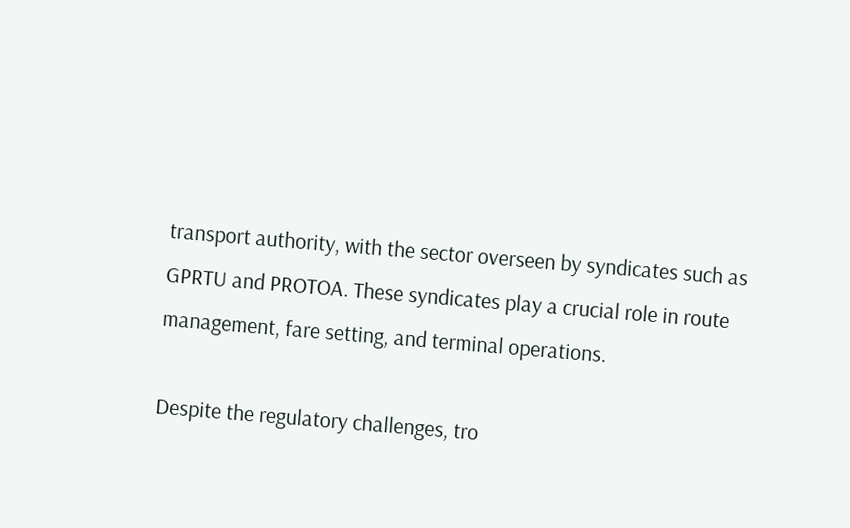transport authority, with the sector overseen by syndicates such as GPRTU and PROTOA. These syndicates play a crucial role in route management, fare setting, and terminal operations.

Despite the regulatory challenges, tro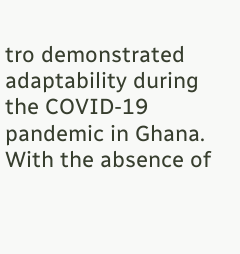tro demonstrated adaptability during the COVID-19 pandemic in Ghana. With the absence of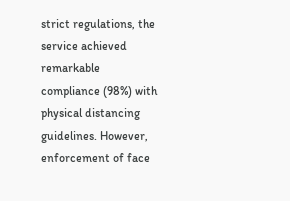strict regulations, the service achieved remarkable compliance (98%) with physical distancing guidelines. However, enforcement of face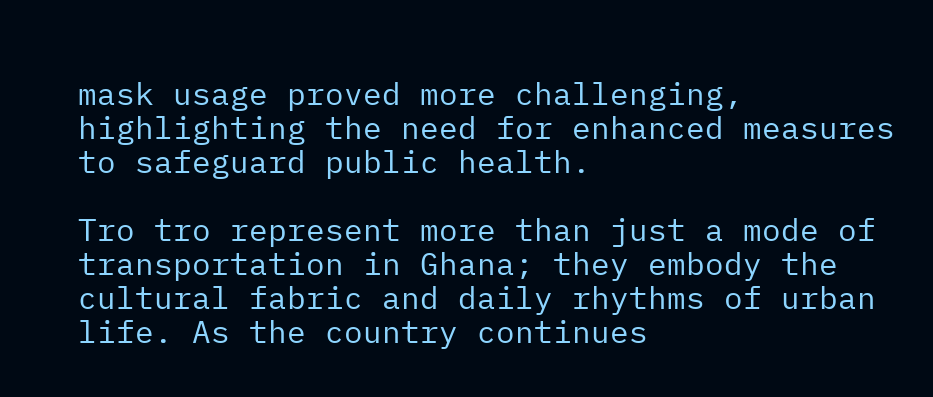mask usage proved more challenging, highlighting the need for enhanced measures to safeguard public health.

Tro tro represent more than just a mode of transportation in Ghana; they embody the cultural fabric and daily rhythms of urban life. As the country continues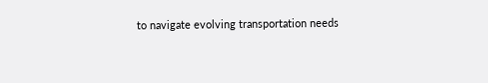to navigate evolving transportation needs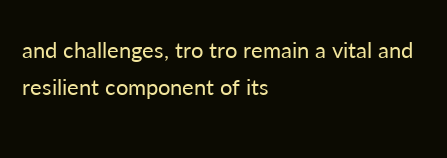and challenges, tro tro remain a vital and resilient component of its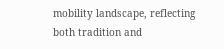mobility landscape, reflecting both tradition and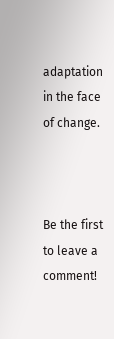adaptation in the face of change.



Be the first to leave a comment!